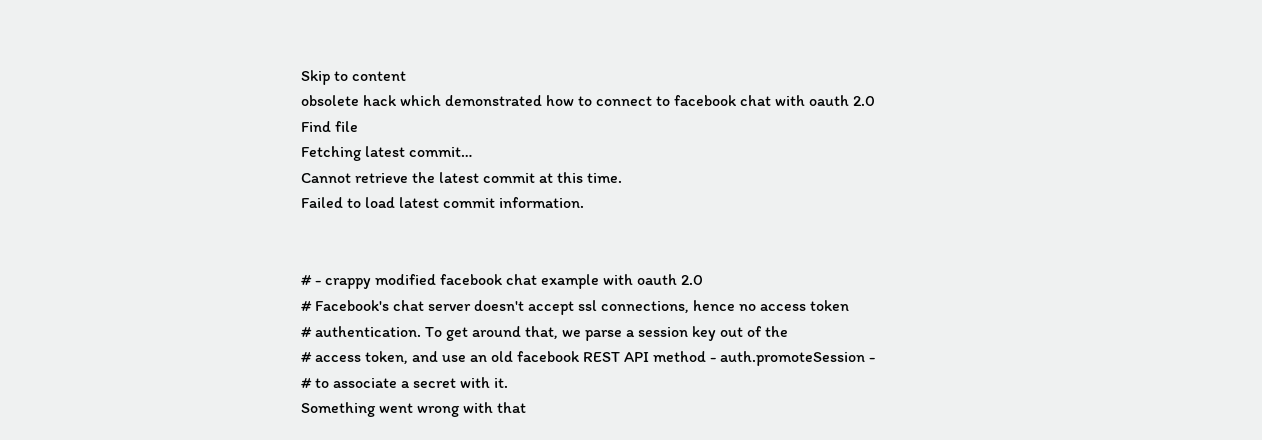Skip to content
obsolete hack which demonstrated how to connect to facebook chat with oauth 2.0
Find file
Fetching latest commit…
Cannot retrieve the latest commit at this time.
Failed to load latest commit information.


# - crappy modified facebook chat example with oauth 2.0
# Facebook's chat server doesn't accept ssl connections, hence no access token
# authentication. To get around that, we parse a session key out of the
# access token, and use an old facebook REST API method - auth.promoteSession -
# to associate a secret with it.
Something went wrong with that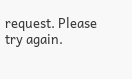request. Please try again.